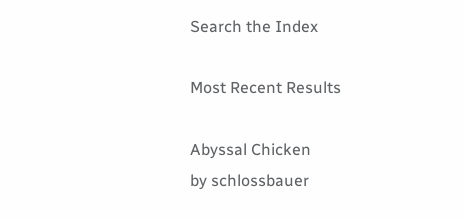Search the Index

Most Recent Results

Abyssal Chicken
by schlossbauer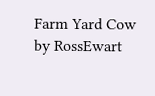Farm Yard Cow
by RossEwart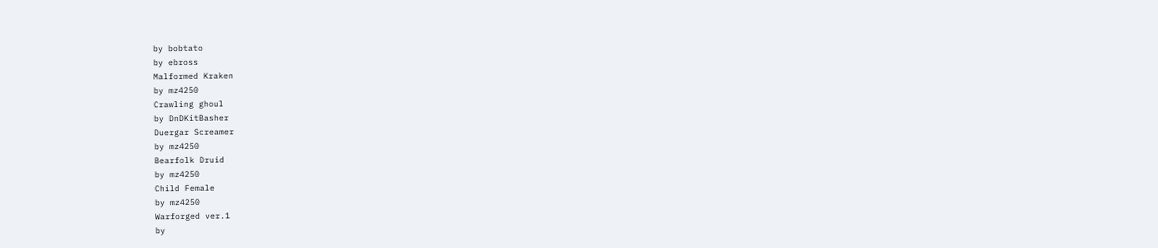by bobtato
by ebross
Malformed Kraken
by mz4250
Crawling ghoul
by DnDKitBasher
Duergar Screamer
by mz4250
Bearfolk Druid
by mz4250
Child Female
by mz4250
Warforged ver.1
by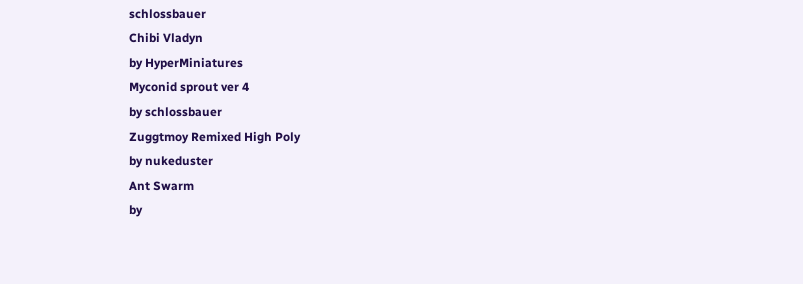schlossbauer
Chibi Vladyn
by HyperMiniatures
Myconid sprout ver 4
by schlossbauer
Zuggtmoy Remixed High Poly
by nukeduster
Ant Swarm
by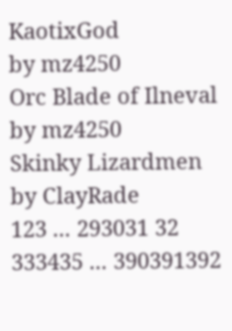KaotixGod
by mz4250
Orc Blade of Ilneval
by mz4250
Skinky Lizardmen
by ClayRade
123 ... 293031 32 333435 ... 390391392